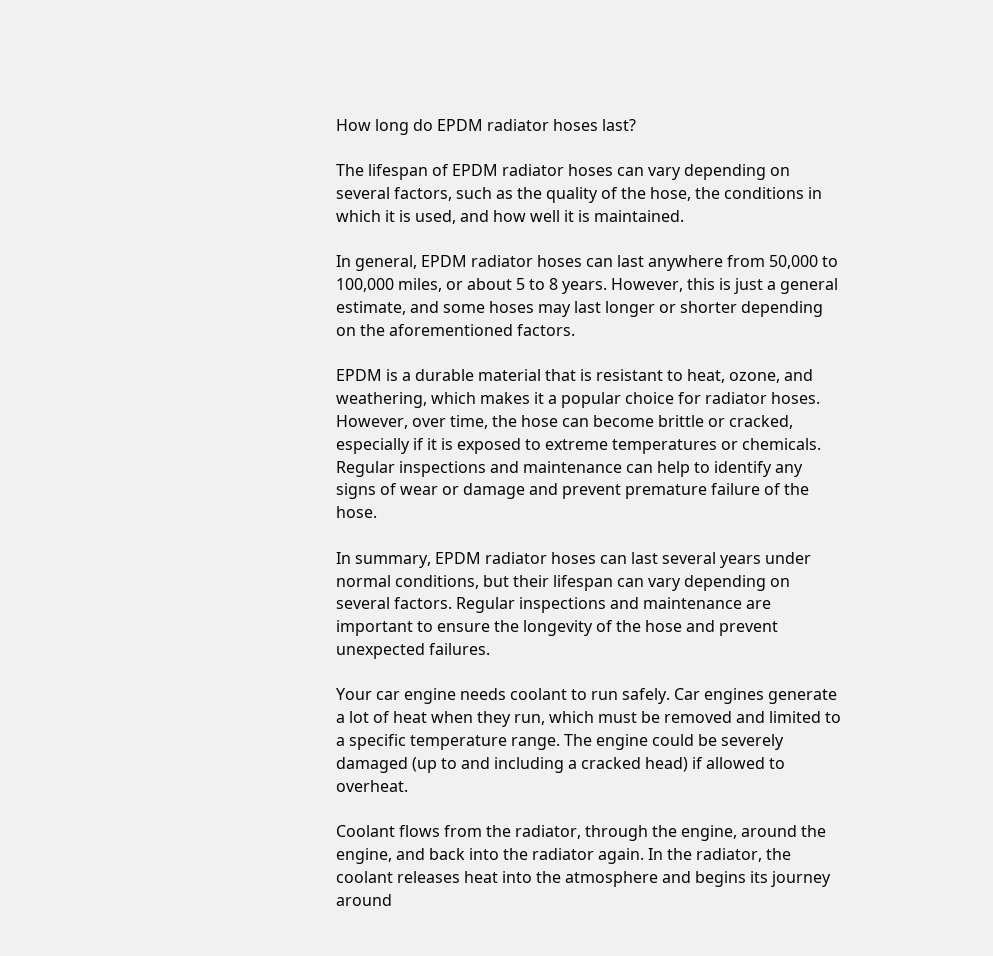How long do EPDM radiator hoses last?

The lifespan of EPDM radiator hoses can vary depending on several factors, such as the quality of the hose, the conditions in which it is used, and how well it is maintained.

In general, EPDM radiator hoses can last anywhere from 50,000 to 100,000 miles, or about 5 to 8 years. However, this is just a general estimate, and some hoses may last longer or shorter depending on the aforementioned factors.

EPDM is a durable material that is resistant to heat, ozone, and weathering, which makes it a popular choice for radiator hoses. However, over time, the hose can become brittle or cracked, especially if it is exposed to extreme temperatures or chemicals. Regular inspections and maintenance can help to identify any signs of wear or damage and prevent premature failure of the hose.

In summary, EPDM radiator hoses can last several years under normal conditions, but their lifespan can vary depending on several factors. Regular inspections and maintenance are important to ensure the longevity of the hose and prevent unexpected failures.

Your car engine needs coolant to run safely. Car engines generate a lot of heat when they run, which must be removed and limited to a specific temperature range. The engine could be severely damaged (up to and including a cracked head) if allowed to overheat.

Coolant flows from the radiator, through the engine, around the engine, and back into the radiator again. In the radiator, the coolant releases heat into the atmosphere and begins its journey around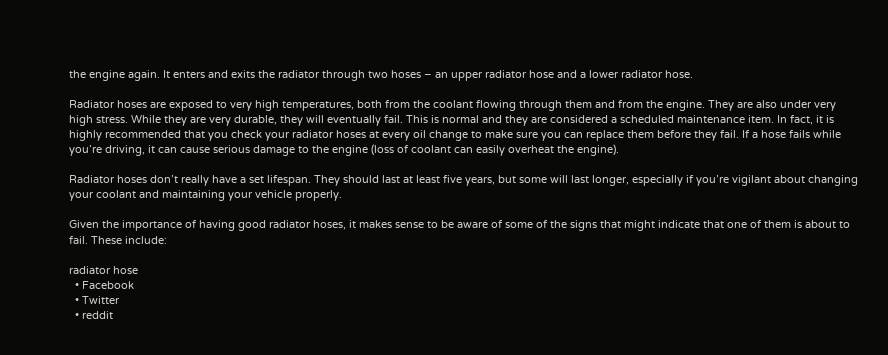the engine again. It enters and exits the radiator through two hoses – an upper radiator hose and a lower radiator hose.

Radiator hoses are exposed to very high temperatures, both from the coolant flowing through them and from the engine. They are also under very high stress. While they are very durable, they will eventually fail. This is normal and they are considered a scheduled maintenance item. In fact, it is highly recommended that you check your radiator hoses at every oil change to make sure you can replace them before they fail. If a hose fails while you’re driving, it can cause serious damage to the engine (loss of coolant can easily overheat the engine).

Radiator hoses don’t really have a set lifespan. They should last at least five years, but some will last longer, especially if you’re vigilant about changing your coolant and maintaining your vehicle properly.

Given the importance of having good radiator hoses, it makes sense to be aware of some of the signs that might indicate that one of them is about to fail. These include:

radiator hose
  • Facebook
  • Twitter
  • reddit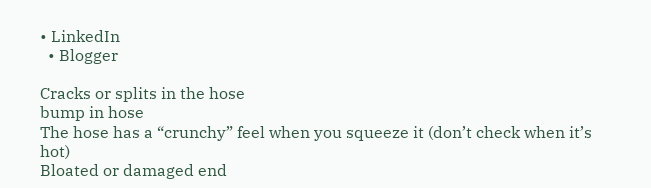• LinkedIn
  • Blogger

Cracks or splits in the hose
bump in hose
The hose has a “crunchy” feel when you squeeze it (don’t check when it’s hot)
Bloated or damaged end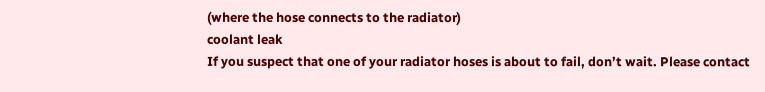(where the hose connects to the radiator)
coolant leak
If you suspect that one of your radiator hoses is about to fail, don’t wait. Please contact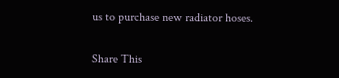us to purchase new radiator hoses.

Share This